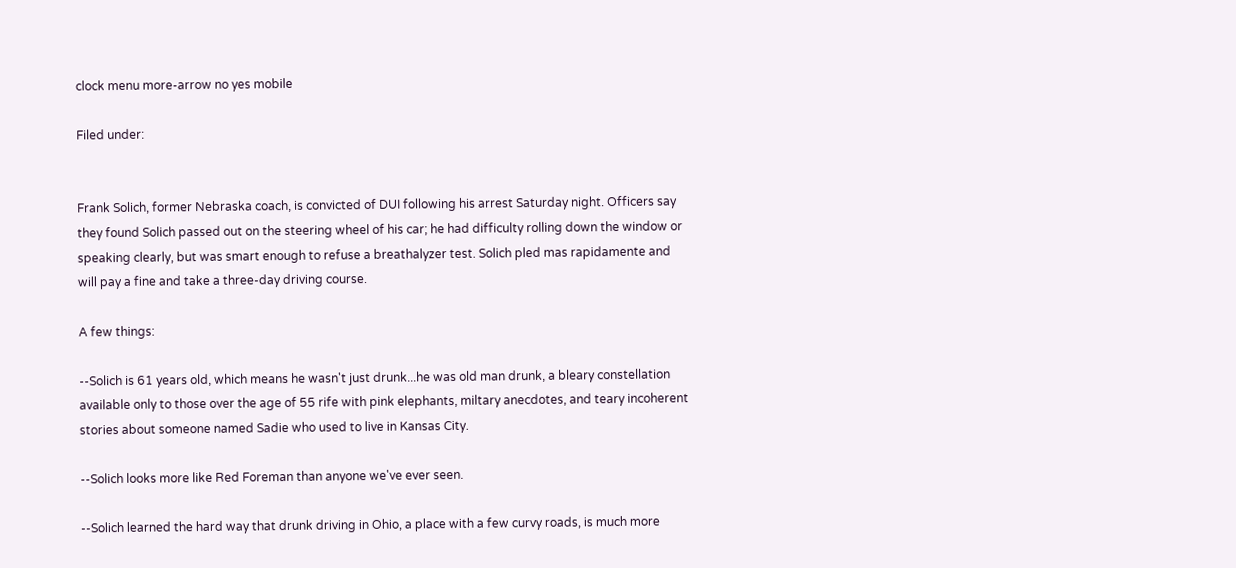clock menu more-arrow no yes mobile

Filed under:


Frank Solich, former Nebraska coach, is convicted of DUI following his arrest Saturday night. Officers say they found Solich passed out on the steering wheel of his car; he had difficulty rolling down the window or speaking clearly, but was smart enough to refuse a breathalyzer test. Solich pled mas rapidamente and will pay a fine and take a three-day driving course.

A few things:

--Solich is 61 years old, which means he wasn't just drunk...he was old man drunk, a bleary constellation available only to those over the age of 55 rife with pink elephants, miltary anecdotes, and teary incoherent stories about someone named Sadie who used to live in Kansas City.

--Solich looks more like Red Foreman than anyone we've ever seen.

--Solich learned the hard way that drunk driving in Ohio, a place with a few curvy roads, is much more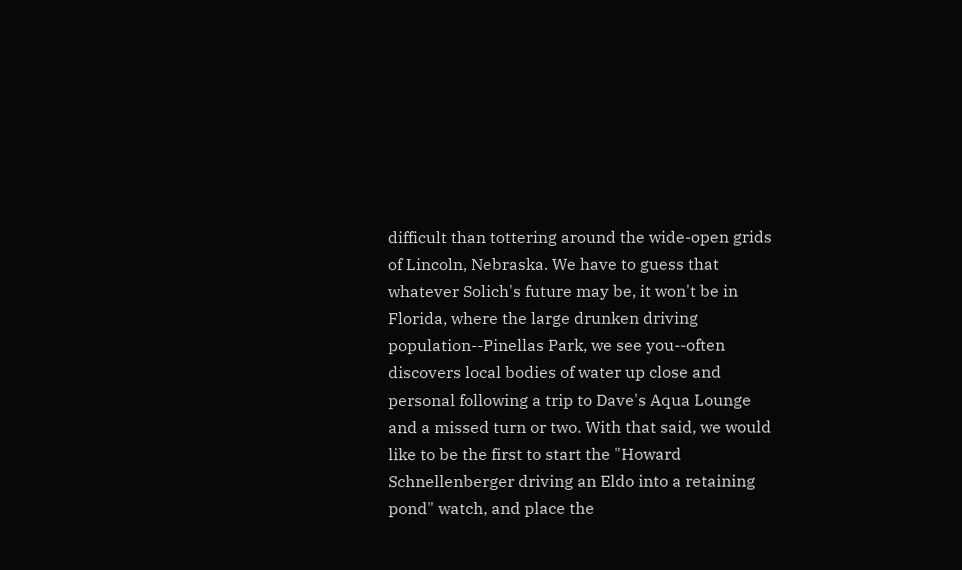difficult than tottering around the wide-open grids of Lincoln, Nebraska. We have to guess that whatever Solich's future may be, it won't be in Florida, where the large drunken driving population--Pinellas Park, we see you--often discovers local bodies of water up close and personal following a trip to Dave's Aqua Lounge and a missed turn or two. With that said, we would like to be the first to start the "Howard Schnellenberger driving an Eldo into a retaining pond" watch, and place the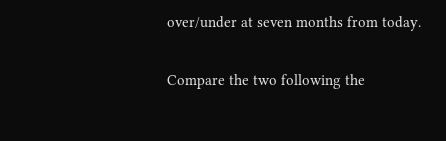over/under at seven months from today.

Compare the two following the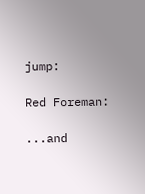jump:

Red Foreman:

...and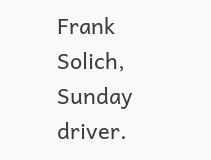Frank Solich, Sunday driver.